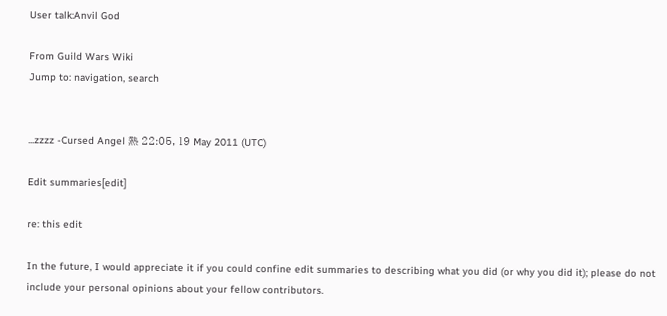User talk:Anvil God

From Guild Wars Wiki
Jump to: navigation, search


...zzzz -Cursed Angel 熱 22:05, 19 May 2011 (UTC)

Edit summaries[edit]

re: this edit

In the future, I would appreciate it if you could confine edit summaries to describing what you did (or why you did it); please do not include your personal opinions about your fellow contributors.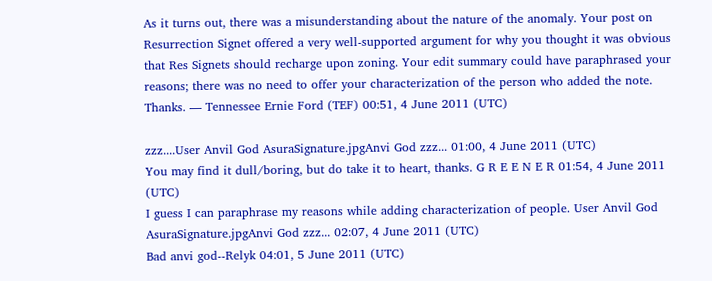As it turns out, there was a misunderstanding about the nature of the anomaly. Your post on Resurrection Signet offered a very well-supported argument for why you thought it was obvious that Res Signets should recharge upon zoning. Your edit summary could have paraphrased your reasons; there was no need to offer your characterization of the person who added the note. Thanks. — Tennessee Ernie Ford (TEF) 00:51, 4 June 2011 (UTC)

zzz....User Anvil God AsuraSignature.jpgAnvi God zzz... 01:00, 4 June 2011 (UTC)
You may find it dull/boring, but do take it to heart, thanks. G R E E N E R 01:54, 4 June 2011 (UTC)
I guess I can paraphrase my reasons while adding characterization of people. User Anvil God AsuraSignature.jpgAnvi God zzz... 02:07, 4 June 2011 (UTC)
Bad anvi god--Relyk 04:01, 5 June 2011 (UTC)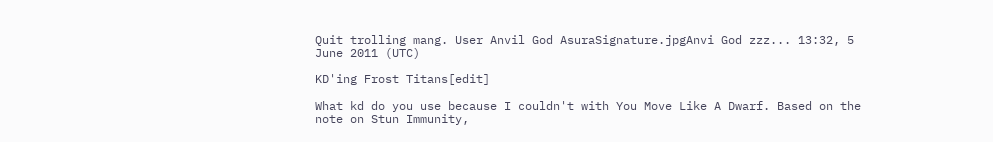Quit trolling mang. User Anvil God AsuraSignature.jpgAnvi God zzz... 13:32, 5 June 2011 (UTC)

KD'ing Frost Titans[edit]

What kd do you use because I couldn't with You Move Like A Dwarf. Based on the note on Stun Immunity,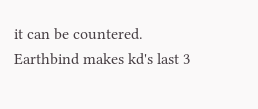it can be countered. Earthbind makes kd's last 3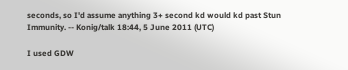seconds, so I'd assume anything 3+ second kd would kd past Stun Immunity. -- Konig/talk 18:44, 5 June 2011 (UTC)

I used GDW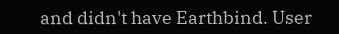and didn't have Earthbind. User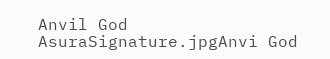Anvil God AsuraSignature.jpgAnvi God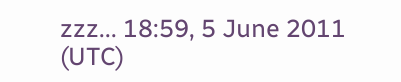zzz... 18:59, 5 June 2011 (UTC)